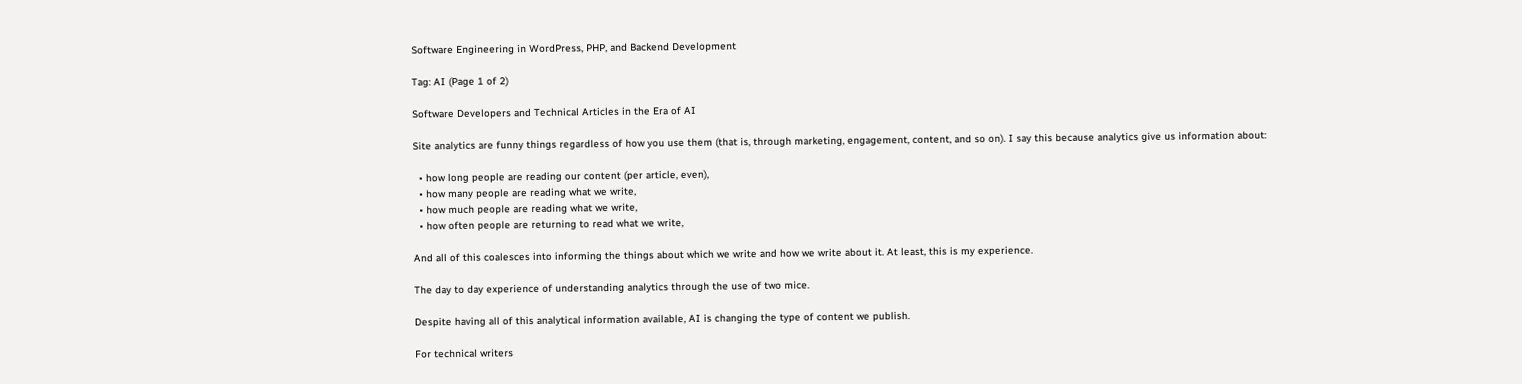Software Engineering in WordPress, PHP, and Backend Development

Tag: AI (Page 1 of 2)

Software Developers and Technical Articles in the Era of AI

Site analytics are funny things regardless of how you use them (that is, through marketing, engagement, content, and so on). I say this because analytics give us information about:

  • how long people are reading our content (per article, even),
  • how many people are reading what we write,
  • how much people are reading what we write,
  • how often people are returning to read what we write,

And all of this coalesces into informing the things about which we write and how we write about it. At least, this is my experience.

The day to day experience of understanding analytics through the use of two mice.

Despite having all of this analytical information available, AI is changing the type of content we publish.

For technical writers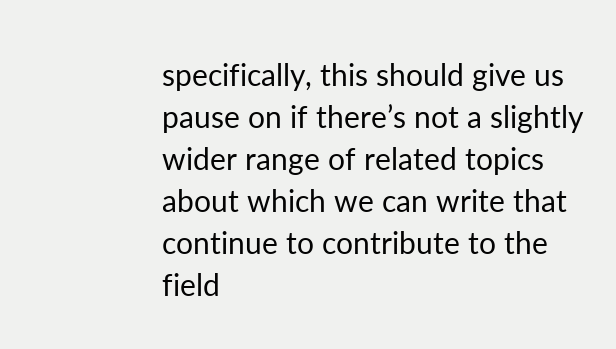specifically, this should give us pause on if there’s not a slightly wider range of related topics about which we can write that continue to contribute to the field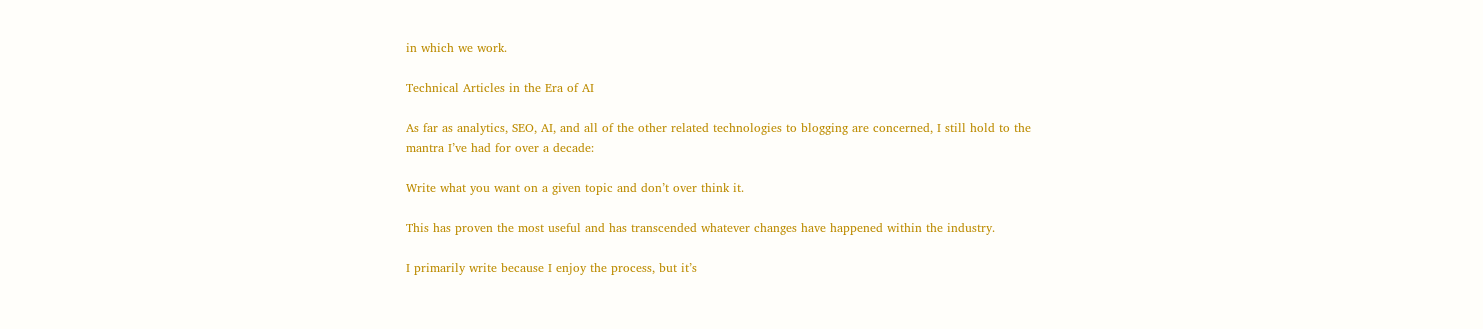in which we work.

Technical Articles in the Era of AI

As far as analytics, SEO, AI, and all of the other related technologies to blogging are concerned, I still hold to the mantra I’ve had for over a decade:

Write what you want on a given topic and don’t over think it.

This has proven the most useful and has transcended whatever changes have happened within the industry.

I primarily write because I enjoy the process, but it’s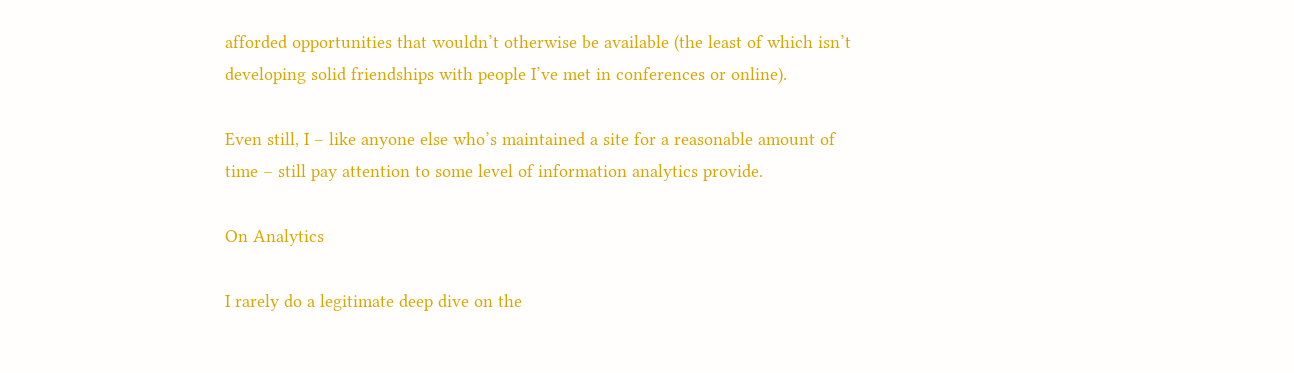afforded opportunities that wouldn’t otherwise be available (the least of which isn’t developing solid friendships with people I’ve met in conferences or online).

Even still, I – like anyone else who’s maintained a site for a reasonable amount of time – still pay attention to some level of information analytics provide.

On Analytics

I rarely do a legitimate deep dive on the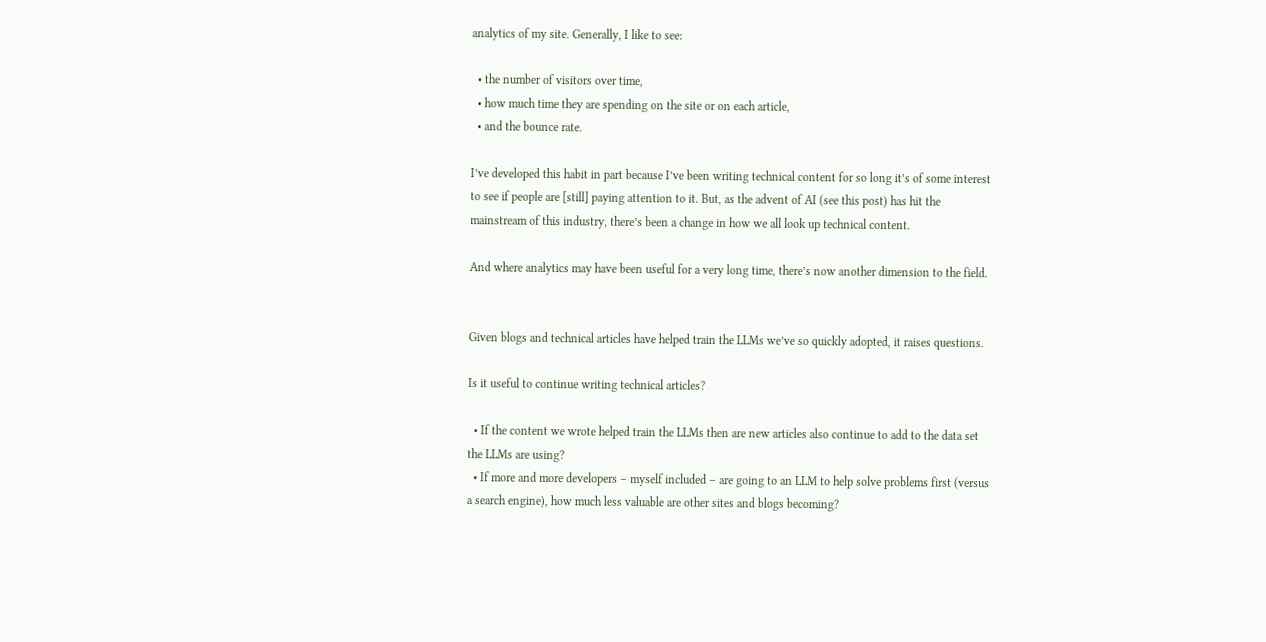analytics of my site. Generally, I like to see:

  • the number of visitors over time,
  • how much time they are spending on the site or on each article,
  • and the bounce rate.

I’ve developed this habit in part because I’ve been writing technical content for so long it’s of some interest to see if people are [still] paying attention to it. But, as the advent of AI (see this post) has hit the mainstream of this industry, there’s been a change in how we all look up technical content.

And where analytics may have been useful for a very long time, there’s now another dimension to the field.


Given blogs and technical articles have helped train the LLMs we’ve so quickly adopted, it raises questions.

Is it useful to continue writing technical articles?

  • If the content we wrote helped train the LLMs then are new articles also continue to add to the data set the LLMs are using?
  • If more and more developers – myself included – are going to an LLM to help solve problems first (versus a search engine), how much less valuable are other sites and blogs becoming?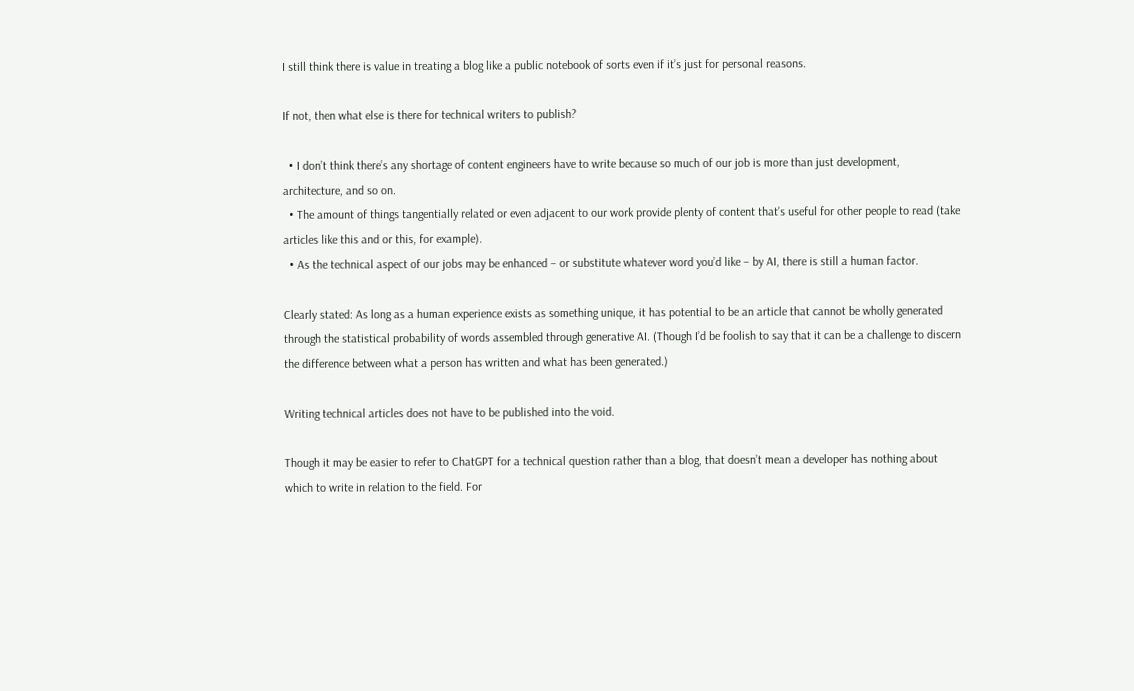I still think there is value in treating a blog like a public notebook of sorts even if it’s just for personal reasons.

If not, then what else is there for technical writers to publish?

  • I don’t think there’s any shortage of content engineers have to write because so much of our job is more than just development, architecture, and so on.
  • The amount of things tangentially related or even adjacent to our work provide plenty of content that’s useful for other people to read (take articles like this and or this, for example).
  • As the technical aspect of our jobs may be enhanced – or substitute whatever word you’d like – by AI, there is still a human factor.

Clearly stated: As long as a human experience exists as something unique, it has potential to be an article that cannot be wholly generated through the statistical probability of words assembled through generative AI. (Though I’d be foolish to say that it can be a challenge to discern the difference between what a person has written and what has been generated.)

Writing technical articles does not have to be published into the void.

Though it may be easier to refer to ChatGPT for a technical question rather than a blog, that doesn’t mean a developer has nothing about which to write in relation to the field. For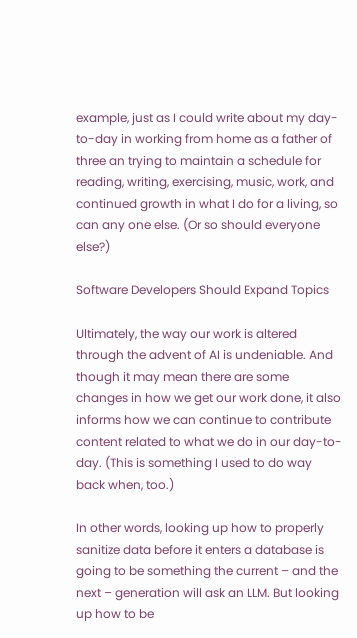example, just as I could write about my day-to-day in working from home as a father of three an trying to maintain a schedule for reading, writing, exercising, music, work, and continued growth in what I do for a living, so can any one else. (Or so should everyone else?)

Software Developers Should Expand Topics

Ultimately, the way our work is altered through the advent of AI is undeniable. And though it may mean there are some changes in how we get our work done, it also informs how we can continue to contribute content related to what we do in our day-to-day. (This is something I used to do way back when, too.)

In other words, looking up how to properly sanitize data before it enters a database is going to be something the current – and the next – generation will ask an LLM. But looking up how to be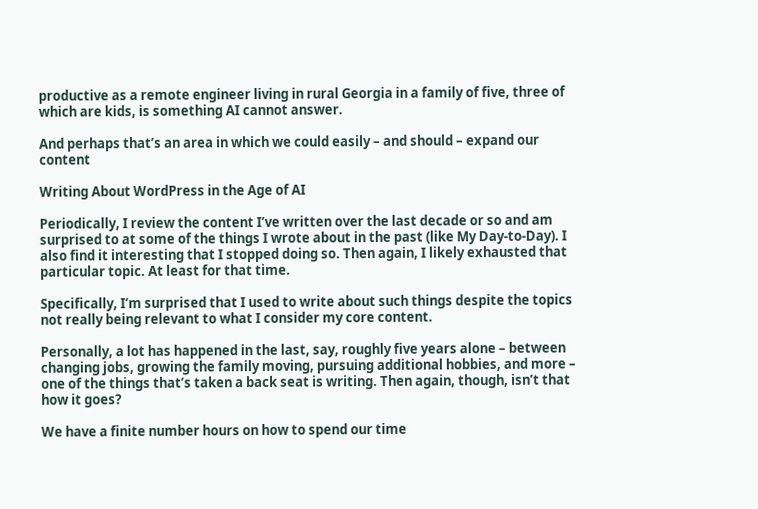productive as a remote engineer living in rural Georgia in a family of five, three of which are kids, is something AI cannot answer.

And perhaps that’s an area in which we could easily – and should – expand our content

Writing About WordPress in the Age of AI

Periodically, I review the content I’ve written over the last decade or so and am surprised to at some of the things I wrote about in the past (like My Day-to-Day). I also find it interesting that I stopped doing so. Then again, I likely exhausted that particular topic. At least for that time.

Specifically, I’m surprised that I used to write about such things despite the topics not really being relevant to what I consider my core content.

Personally, a lot has happened in the last, say, roughly five years alone – between changing jobs, growing the family moving, pursuing additional hobbies, and more – one of the things that’s taken a back seat is writing. Then again, though, isn’t that how it goes?

We have a finite number hours on how to spend our time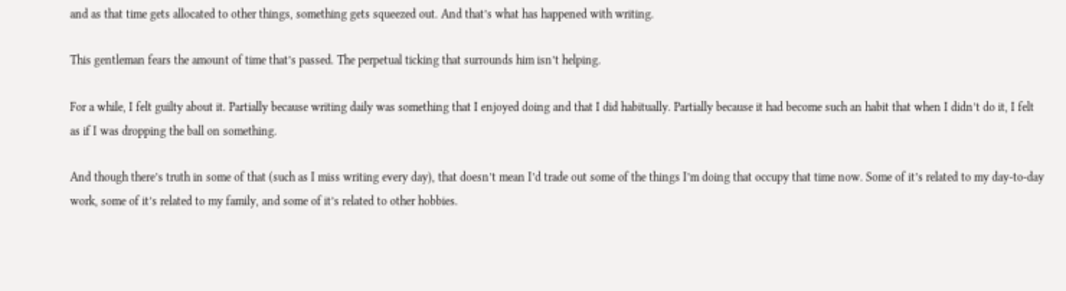and as that time gets allocated to other things, something gets squeezed out. And that’s what has happened with writing.

This gentleman fears the amount of time that’s passed. The perpetual ticking that surrounds him isn’t helping.

For a while, I felt guilty about it. Partially because writing daily was something that I enjoyed doing and that I did habitually. Partially because it had become such an habit that when I didn’t do it, I felt as if I was dropping the ball on something.

And though there’s truth in some of that (such as I miss writing every day), that doesn’t mean I’d trade out some of the things I’m doing that occupy that time now. Some of it’s related to my day-to-day work, some of it’s related to my family, and some of it’s related to other hobbies.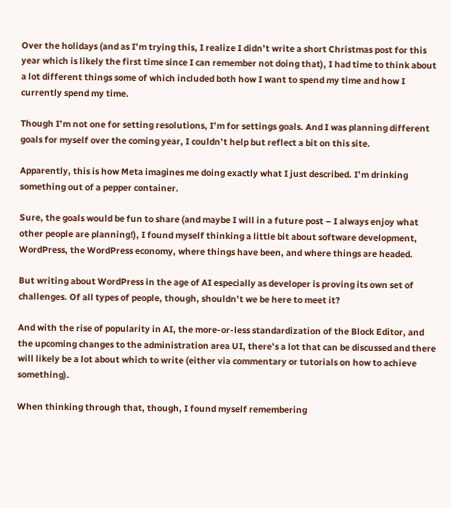Over the holidays (and as I’m trying this, I realize I didn’t write a short Christmas post for this year which is likely the first time since I can remember not doing that), I had time to think about a lot different things some of which included both how I want to spend my time and how I currently spend my time.

Though I’m not one for setting resolutions, I’m for settings goals. And I was planning different goals for myself over the coming year, I couldn’t help but reflect a bit on this site.

Apparently, this is how Meta imagines me doing exactly what I just described. I’m drinking something out of a pepper container.

Sure, the goals would be fun to share (and maybe I will in a future post – I always enjoy what other people are planning!), I found myself thinking a little bit about software development, WordPress, the WordPress economy, where things have been, and where things are headed.

But writing about WordPress in the age of AI especially as developer is proving its own set of challenges. Of all types of people, though, shouldn’t we be here to meet it?

And with the rise of popularity in AI, the more-or-less standardization of the Block Editor, and the upcoming changes to the administration area UI, there’s a lot that can be discussed and there will likely be a lot about which to write (either via commentary or tutorials on how to achieve something).

When thinking through that, though, I found myself remembering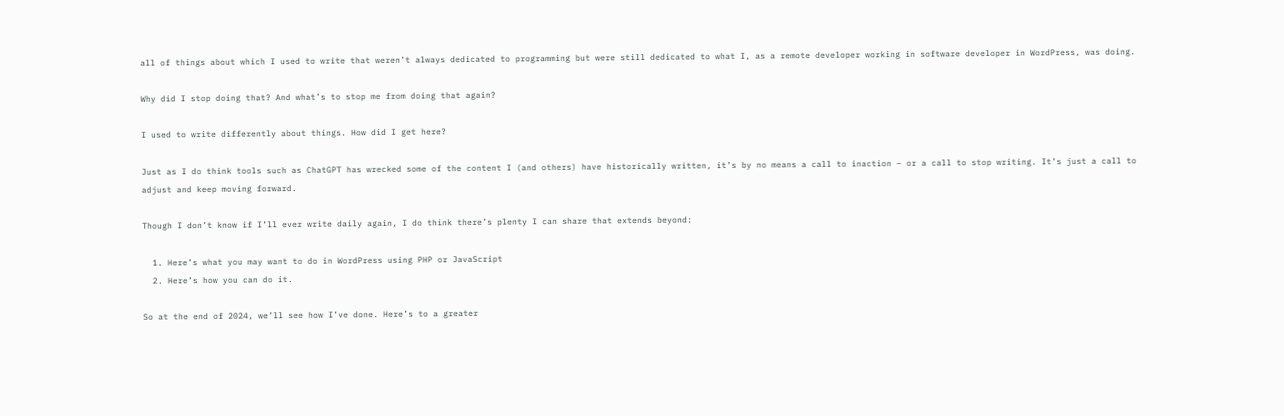all of things about which I used to write that weren’t always dedicated to programming but were still dedicated to what I, as a remote developer working in software developer in WordPress, was doing.

Why did I stop doing that? And what’s to stop me from doing that again?

I used to write differently about things. How did I get here?

Just as I do think tools such as ChatGPT has wrecked some of the content I (and others) have historically written, it’s by no means a call to inaction – or a call to stop writing. It’s just a call to adjust and keep moving forward.

Though I don’t know if I’ll ever write daily again, I do think there’s plenty I can share that extends beyond:

  1. Here’s what you may want to do in WordPress using PHP or JavaScript
  2. Here’s how you can do it.

So at the end of 2024, we’ll see how I’ve done. Here’s to a greater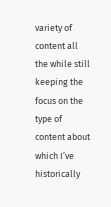variety of content all the while still keeping the focus on the type of content about which I’ve historically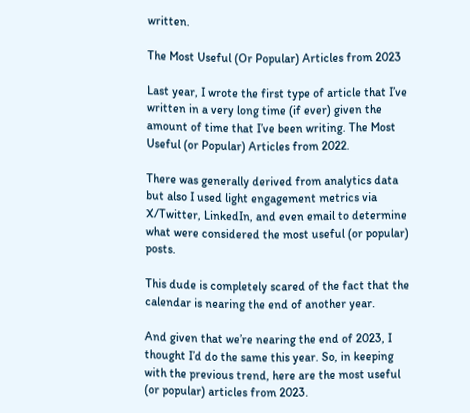written.

The Most Useful (Or Popular) Articles from 2023

Last year, I wrote the first type of article that I’ve written in a very long time (if ever) given the amount of time that I’ve been writing. The Most Useful (or Popular) Articles from 2022.

There was generally derived from analytics data but also I used light engagement metrics via X/Twitter, LinkedIn, and even email to determine what were considered the most useful (or popular) posts.

This dude is completely scared of the fact that the calendar is nearing the end of another year.

And given that we’re nearing the end of 2023, I thought I’d do the same this year. So, in keeping with the previous trend, here are the most useful (or popular) articles from 2023.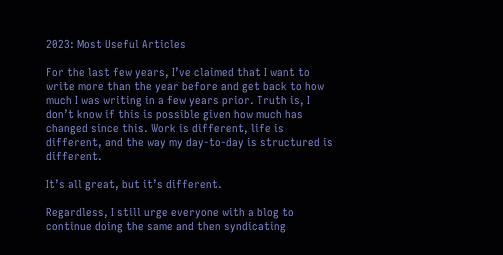2023: Most Useful Articles

For the last few years, I’ve claimed that I want to write more than the year before and get back to how much I was writing in a few years prior. Truth is, I don’t know if this is possible given how much has changed since this. Work is different, life is different, and the way my day-to-day is structured is different.

It’s all great, but it’s different.

Regardless, I still urge everyone with a blog to continue doing the same and then syndicating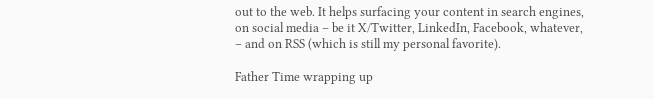out to the web. It helps surfacing your content in search engines, on social media – be it X/Twitter, LinkedIn, Facebook, whatever, – and on RSS (which is still my personal favorite).

Father Time wrapping up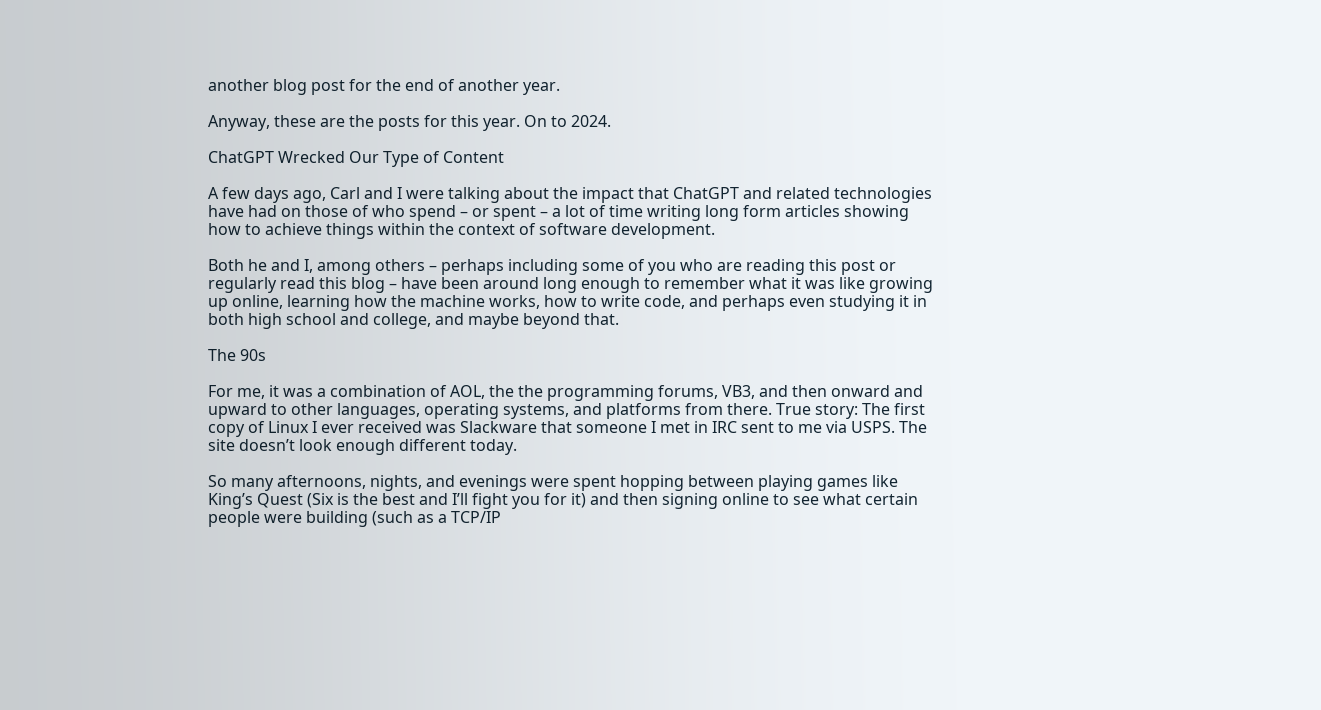another blog post for the end of another year.

Anyway, these are the posts for this year. On to 2024.

ChatGPT Wrecked Our Type of Content

A few days ago, Carl and I were talking about the impact that ChatGPT and related technologies have had on those of who spend – or spent – a lot of time writing long form articles showing how to achieve things within the context of software development.

Both he and I, among others – perhaps including some of you who are reading this post or regularly read this blog – have been around long enough to remember what it was like growing up online, learning how the machine works, how to write code, and perhaps even studying it in both high school and college, and maybe beyond that.

The 90s

For me, it was a combination of AOL, the the programming forums, VB3, and then onward and upward to other languages, operating systems, and platforms from there. True story: The first copy of Linux I ever received was Slackware that someone I met in IRC sent to me via USPS. The site doesn’t look enough different today.

So many afternoons, nights, and evenings were spent hopping between playing games like King’s Quest (Six is the best and I’ll fight you for it) and then signing online to see what certain people were building (such as a TCP/IP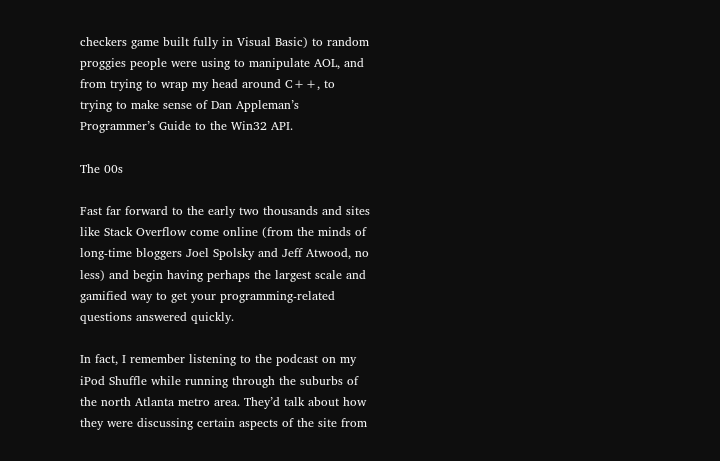checkers game built fully in Visual Basic) to random proggies people were using to manipulate AOL, and from trying to wrap my head around C++, to trying to make sense of Dan Appleman’s Programmer’s Guide to the Win32 API.

The 00s

Fast far forward to the early two thousands and sites like Stack Overflow come online (from the minds of long-time bloggers Joel Spolsky and Jeff Atwood, no less) and begin having perhaps the largest scale and gamified way to get your programming-related questions answered quickly.

In fact, I remember listening to the podcast on my iPod Shuffle while running through the suburbs of the north Atlanta metro area. They’d talk about how they were discussing certain aspects of the site from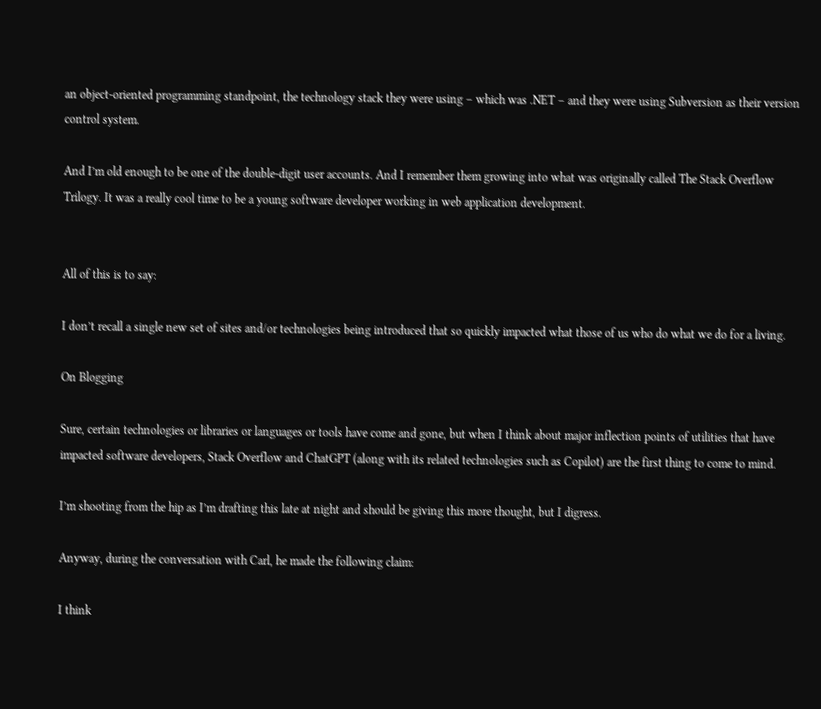an object-oriented programming standpoint, the technology stack they were using – which was .NET – and they were using Subversion as their version control system.

And I’m old enough to be one of the double-digit user accounts. And I remember them growing into what was originally called The Stack Overflow Trilogy. It was a really cool time to be a young software developer working in web application development.


All of this is to say:

I don’t recall a single new set of sites and/or technologies being introduced that so quickly impacted what those of us who do what we do for a living.

On Blogging

Sure, certain technologies or libraries or languages or tools have come and gone, but when I think about major inflection points of utilities that have impacted software developers, Stack Overflow and ChatGPT (along with its related technologies such as Copilot) are the first thing to come to mind.

I’m shooting from the hip as I’m drafting this late at night and should be giving this more thought, but I digress.

Anyway, during the conversation with Carl, he made the following claim:

I think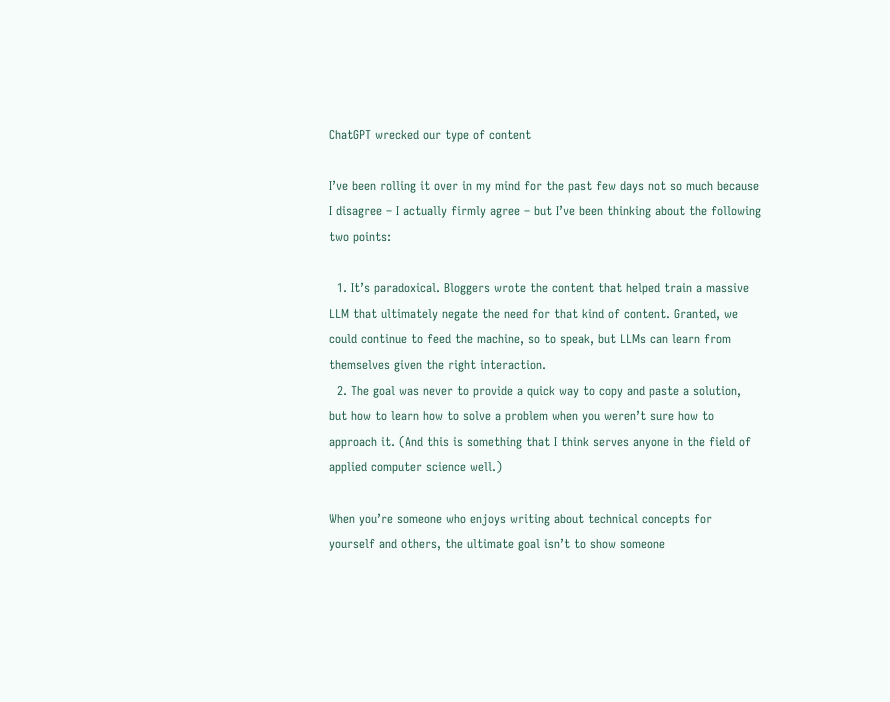ChatGPT wrecked our type of content

I’ve been rolling it over in my mind for the past few days not so much because I disagree – I actually firmly agree – but I’ve been thinking about the following two points:

  1. It’s paradoxical. Bloggers wrote the content that helped train a massive LLM that ultimately negate the need for that kind of content. Granted, we could continue to feed the machine, so to speak, but LLMs can learn from themselves given the right interaction.
  2. The goal was never to provide a quick way to copy and paste a solution, but how to learn how to solve a problem when you weren’t sure how to approach it. (And this is something that I think serves anyone in the field of applied computer science well.)

When you’re someone who enjoys writing about technical concepts for yourself and others, the ultimate goal isn’t to show someone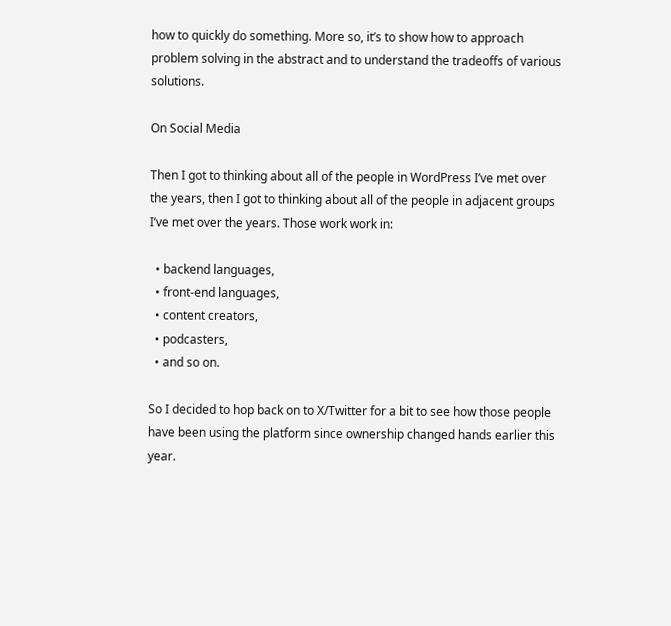how to quickly do something. More so, it’s to show how to approach problem solving in the abstract and to understand the tradeoffs of various solutions.

On Social Media

Then I got to thinking about all of the people in WordPress I’ve met over the years, then I got to thinking about all of the people in adjacent groups I’ve met over the years. Those work work in:

  • backend languages,
  • front-end languages,
  • content creators,
  • podcasters,
  • and so on.

So I decided to hop back on to X/Twitter for a bit to see how those people have been using the platform since ownership changed hands earlier this year.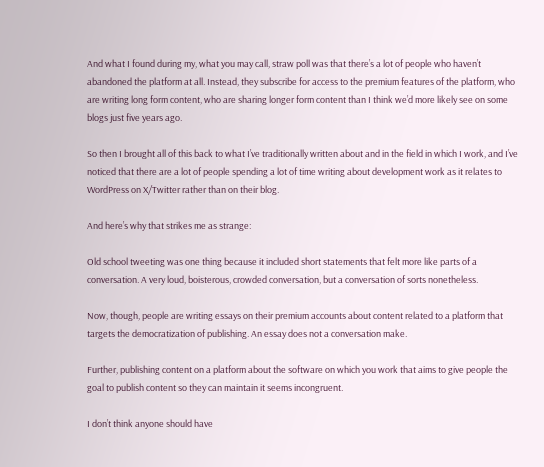And what I found during my, what you may call, straw poll was that there’s a lot of people who haven’t abandoned the platform at all. Instead, they subscribe for access to the premium features of the platform, who are writing long form content, who are sharing longer form content than I think we’d more likely see on some blogs just five years ago.

So then I brought all of this back to what I’ve traditionally written about and in the field in which I work, and I’ve noticed that there are a lot of people spending a lot of time writing about development work as it relates to WordPress on X/Twitter rather than on their blog.

And here’s why that strikes me as strange:

Old school tweeting was one thing because it included short statements that felt more like parts of a conversation. A very loud, boisterous, crowded conversation, but a conversation of sorts nonetheless.

Now, though, people are writing essays on their premium accounts about content related to a platform that targets the democratization of publishing. An essay does not a conversation make.

Further, publishing content on a platform about the software on which you work that aims to give people the goal to publish content so they can maintain it seems incongruent.

I don’t think anyone should have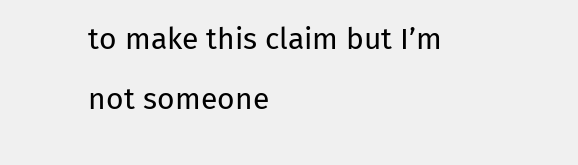to make this claim but I’m not someone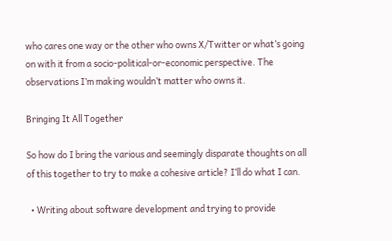who cares one way or the other who owns X/Twitter or what’s going on with it from a socio-political-or-economic perspective. The observations I’m making wouldn’t matter who owns it.

Bringing It All Together

So how do I bring the various and seemingly disparate thoughts on all of this together to try to make a cohesive article? I’ll do what I can.

  • Writing about software development and trying to provide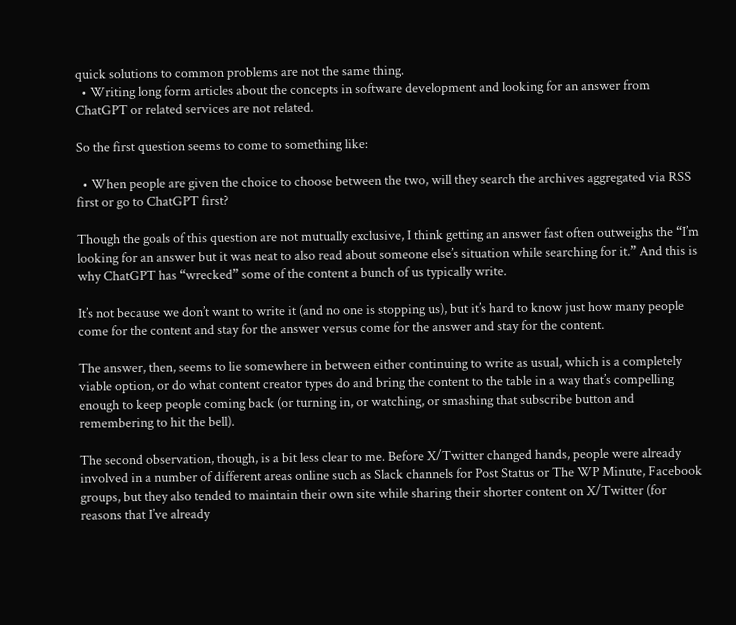quick solutions to common problems are not the same thing.
  • Writing long form articles about the concepts in software development and looking for an answer from ChatGPT or related services are not related.

So the first question seems to come to something like:

  • When people are given the choice to choose between the two, will they search the archives aggregated via RSS first or go to ChatGPT first?

Though the goals of this question are not mutually exclusive, I think getting an answer fast often outweighs the “I’m looking for an answer but it was neat to also read about someone else’s situation while searching for it.” And this is why ChatGPT has “wrecked” some of the content a bunch of us typically write.

It’s not because we don’t want to write it (and no one is stopping us), but it’s hard to know just how many people come for the content and stay for the answer versus come for the answer and stay for the content.

The answer, then, seems to lie somewhere in between either continuing to write as usual, which is a completely viable option, or do what content creator types do and bring the content to the table in a way that’s compelling enough to keep people coming back (or turning in, or watching, or smashing that subscribe button and remembering to hit the bell).

The second observation, though, is a bit less clear to me. Before X/Twitter changed hands, people were already involved in a number of different areas online such as Slack channels for Post Status or The WP Minute, Facebook groups, but they also tended to maintain their own site while sharing their shorter content on X/Twitter (for reasons that I’ve already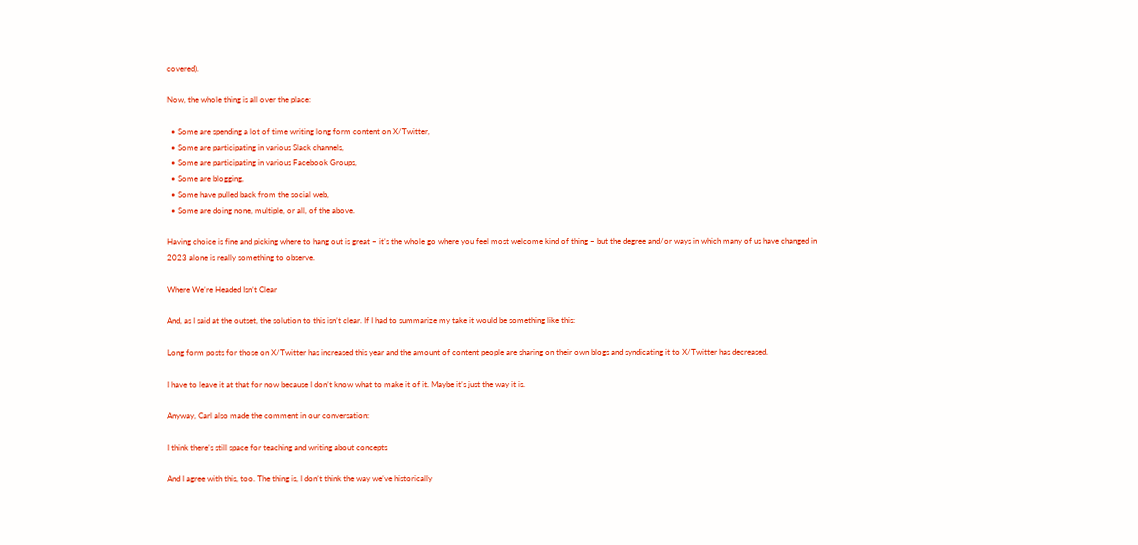covered).

Now, the whole thing is all over the place:

  • Some are spending a lot of time writing long form content on X/Twitter,
  • Some are participating in various Slack channels,
  • Some are participating in various Facebook Groups,
  • Some are blogging,
  • Some have pulled back from the social web,
  • Some are doing none, multiple, or all, of the above.

Having choice is fine and picking where to hang out is great – it’s the whole go where you feel most welcome kind of thing – but the degree and/or ways in which many of us have changed in 2023 alone is really something to observe.

Where We’re Headed Isn’t Clear

And, as I said at the outset, the solution to this isn’t clear. If I had to summarize my take it would be something like this:

Long form posts for those on X/Twitter has increased this year and the amount of content people are sharing on their own blogs and syndicating it to X/Twitter has decreased.

I have to leave it at that for now because I don’t know what to make it of it. Maybe it’s just the way it is.

Anyway, Carl also made the comment in our conversation:

I think there’s still space for teaching and writing about concepts

And I agree with this, too. The thing is, I don’t think the way we’ve historically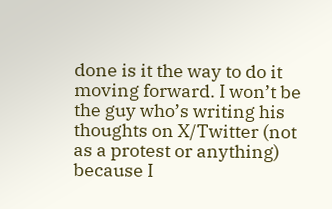done is it the way to do it moving forward. I won’t be the guy who’s writing his thoughts on X/Twitter (not as a protest or anything) because I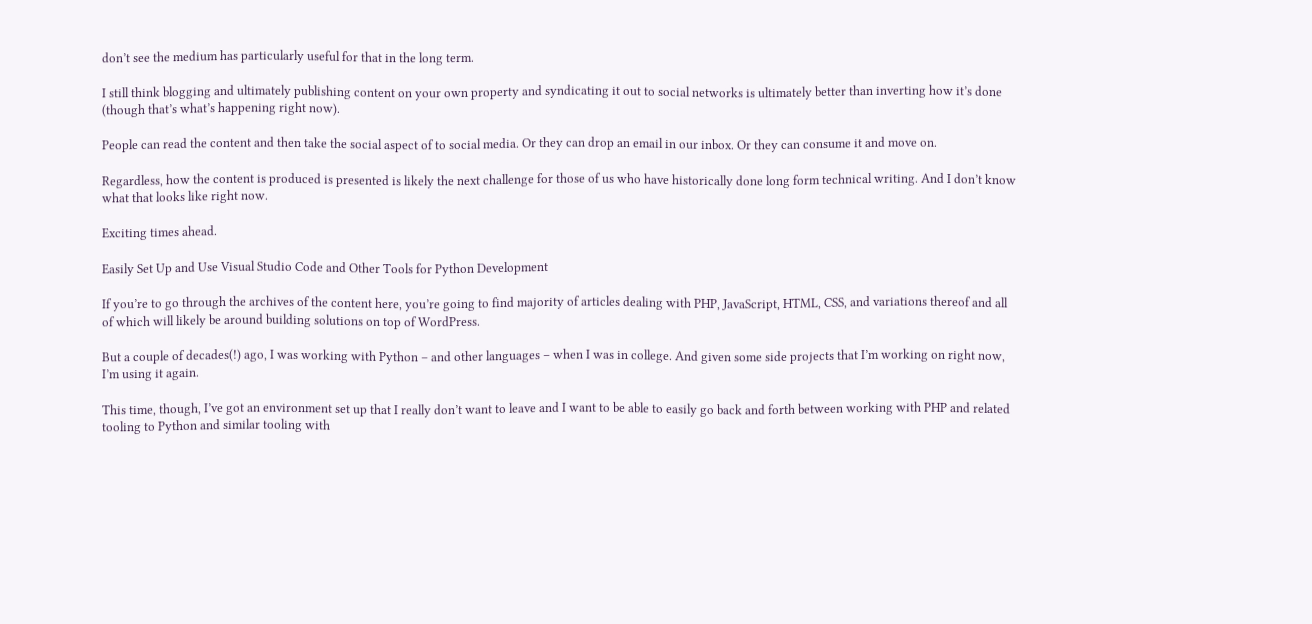don’t see the medium has particularly useful for that in the long term.

I still think blogging and ultimately publishing content on your own property and syndicating it out to social networks is ultimately better than inverting how it’s done (though that’s what’s happening right now).

People can read the content and then take the social aspect of to social media. Or they can drop an email in our inbox. Or they can consume it and move on.

Regardless, how the content is produced is presented is likely the next challenge for those of us who have historically done long form technical writing. And I don’t know what that looks like right now.

Exciting times ahead.

Easily Set Up and Use Visual Studio Code and Other Tools for Python Development

If you’re to go through the archives of the content here, you’re going to find majority of articles dealing with PHP, JavaScript, HTML, CSS, and variations thereof and all of which will likely be around building solutions on top of WordPress.

But a couple of decades(!) ago, I was working with Python – and other languages – when I was in college. And given some side projects that I’m working on right now, I’m using it again.

This time, though, I’ve got an environment set up that I really don’t want to leave and I want to be able to easily go back and forth between working with PHP and related tooling to Python and similar tooling with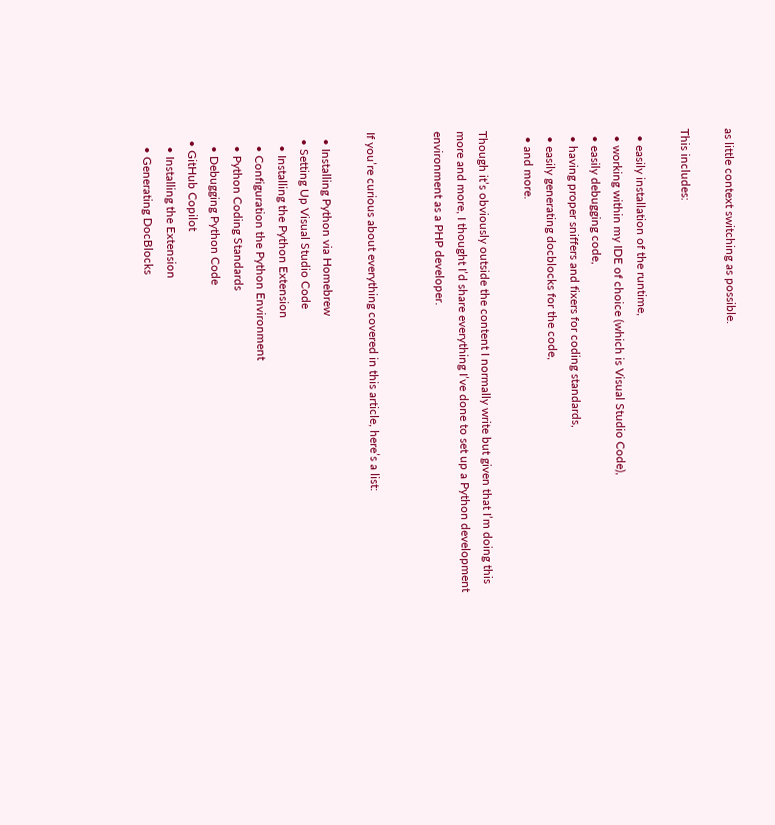as little context switching as possible.

This includes:

  • easily installation of the runtime,
  • working within my IDE of choice (which is Visual Studio Code),
  • easily debugging code,
  • having proper sniffers and fixers for coding standards,
  • easily generating docblocks for the code,
  • and more.

Though it’s obviously outside the content I normally write but given that I’m doing this more and more, I thought I’d share everything I’ve done to set up a Python development environment as a PHP developer.


If you’re curious about everything covered in this article, here’s a list:

  • Installing Python via Homebrew
  • Setting Up Visual Studio Code
    • Installing the Python Extension
    • Configuration the Python Environment
    • Python Coding Standards
    • Debugging Python Code
  • GitHub Copilot
    • Installing the Extension
    • Generating DocBlocks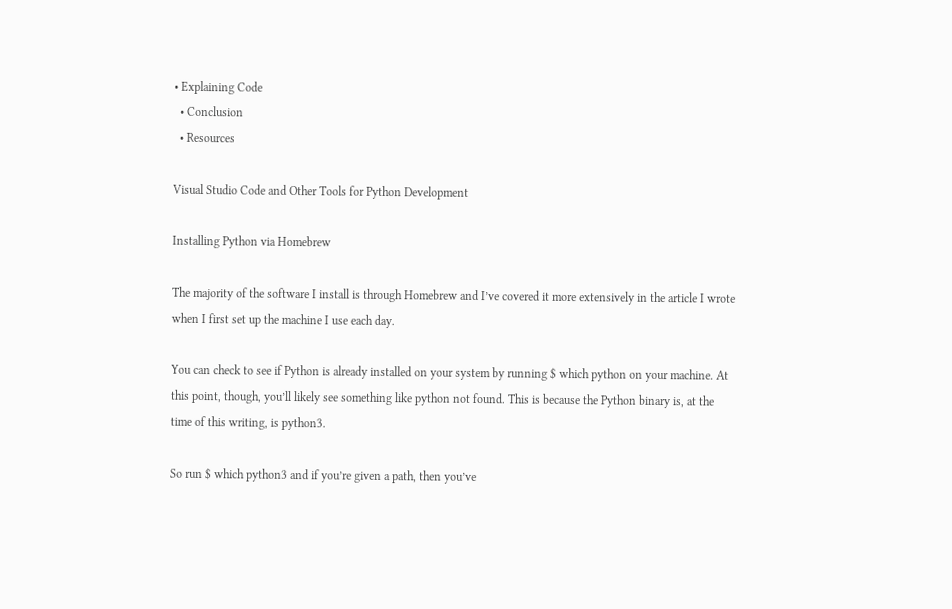• Explaining Code
  • Conclusion
  • Resources

Visual Studio Code and Other Tools for Python Development

Installing Python via Homebrew

The majority of the software I install is through Homebrew and I’ve covered it more extensively in the article I wrote when I first set up the machine I use each day.

You can check to see if Python is already installed on your system by running $ which python on your machine. At this point, though, you’ll likely see something like python not found. This is because the Python binary is, at the time of this writing, is python3.

So run $ which python3 and if you’re given a path, then you’ve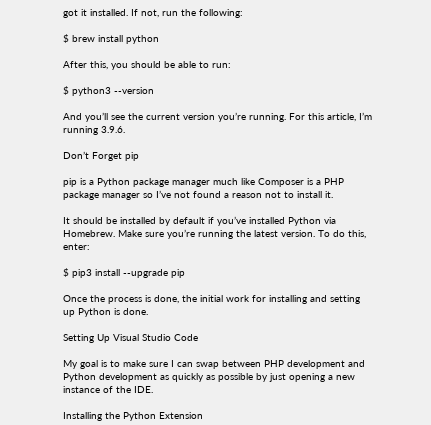got it installed. If not, run the following:

$ brew install python

After this, you should be able to run:

$ python3 --version

And you’ll see the current version you’re running. For this article, I’m running 3.9.6.

Don’t Forget pip

pip is a Python package manager much like Composer is a PHP package manager so I’ve not found a reason not to install it.

It should be installed by default if you’ve installed Python via Homebrew. Make sure you’re running the latest version. To do this, enter:

$ pip3 install --upgrade pip

Once the process is done, the initial work for installing and setting up Python is done.

Setting Up Visual Studio Code

My goal is to make sure I can swap between PHP development and Python development as quickly as possible by just opening a new instance of the IDE.

Installing the Python Extension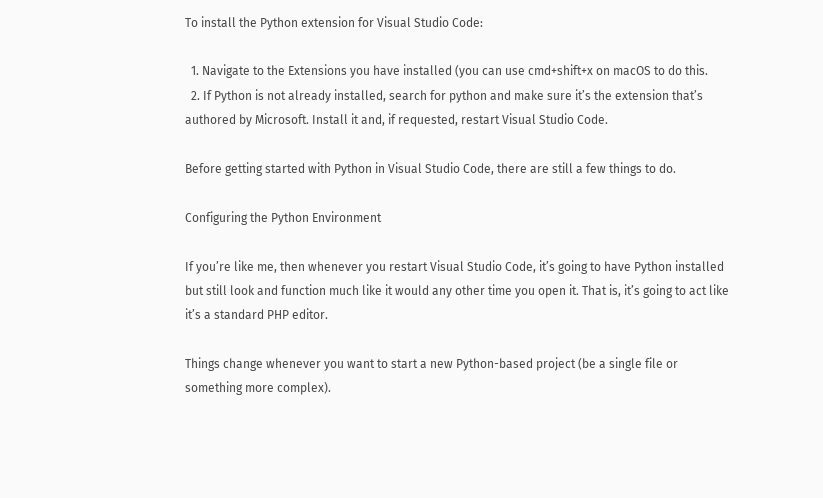To install the Python extension for Visual Studio Code:

  1. Navigate to the Extensions you have installed (you can use cmd+shift+x on macOS to do this.
  2. If Python is not already installed, search for python and make sure it’s the extension that’s authored by Microsoft. Install it and, if requested, restart Visual Studio Code.

Before getting started with Python in Visual Studio Code, there are still a few things to do.

Configuring the Python Environment

If you’re like me, then whenever you restart Visual Studio Code, it’s going to have Python installed but still look and function much like it would any other time you open it. That is, it’s going to act like it’s a standard PHP editor.

Things change whenever you want to start a new Python-based project (be a single file or something more complex).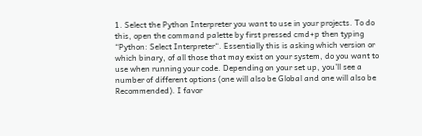1. Select the Python Interpreter you want to use in your projects. To do this, open the command palette by first pressed cmd+p then typing “Python: Select Interpreter“. Essentially this is asking which version or which binary, of all those that may exist on your system, do you want to use when running your code. Depending on your set up, you’ll see a number of different options (one will also be Global and one will also be Recommended). I favor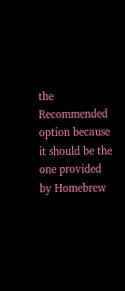the Recommended option because it should be the one provided by Homebrew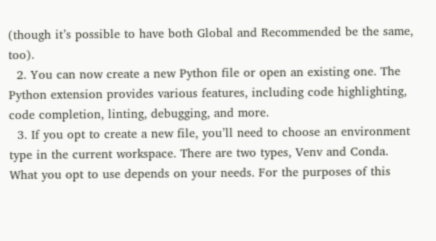(though it’s possible to have both Global and Recommended be the same, too).
  2. You can now create a new Python file or open an existing one. The Python extension provides various features, including code highlighting, code completion, linting, debugging, and more.
  3. If you opt to create a new file, you’ll need to choose an environment type in the current workspace. There are two types, Venv and Conda. What you opt to use depends on your needs. For the purposes of this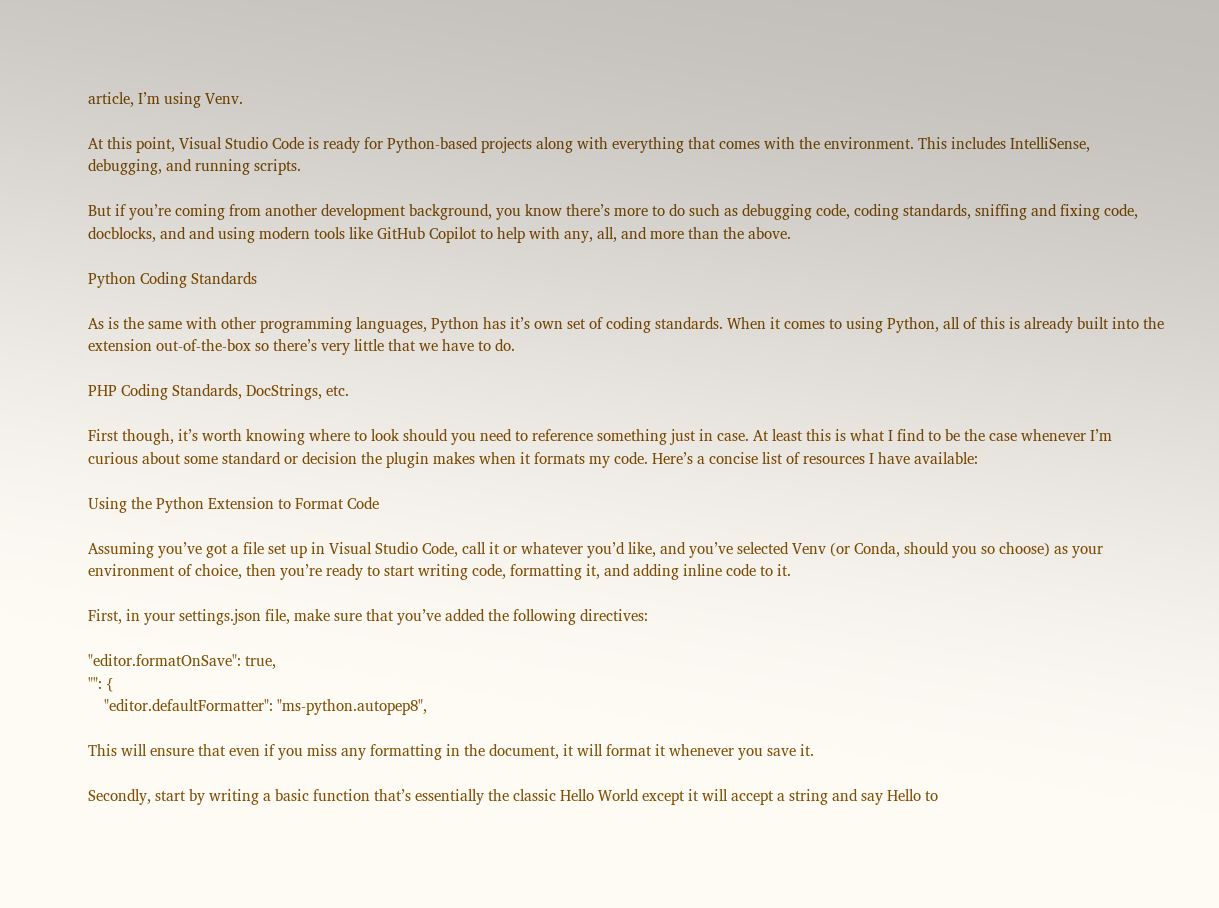article, I’m using Venv.

At this point, Visual Studio Code is ready for Python-based projects along with everything that comes with the environment. This includes IntelliSense, debugging, and running scripts.

But if you’re coming from another development background, you know there’s more to do such as debugging code, coding standards, sniffing and fixing code, docblocks, and and using modern tools like GitHub Copilot to help with any, all, and more than the above.

Python Coding Standards

As is the same with other programming languages, Python has it’s own set of coding standards. When it comes to using Python, all of this is already built into the extension out-of-the-box so there’s very little that we have to do.

PHP Coding Standards, DocStrings, etc.

First though, it’s worth knowing where to look should you need to reference something just in case. At least this is what I find to be the case whenever I’m curious about some standard or decision the plugin makes when it formats my code. Here’s a concise list of resources I have available:

Using the Python Extension to Format Code

Assuming you’ve got a file set up in Visual Studio Code, call it or whatever you’d like, and you’ve selected Venv (or Conda, should you so choose) as your environment of choice, then you’re ready to start writing code, formatting it, and adding inline code to it.

First, in your settings.json file, make sure that you’ve added the following directives:

"editor.formatOnSave": true,
"": {
    "editor.defaultFormatter": "ms-python.autopep8",

This will ensure that even if you miss any formatting in the document, it will format it whenever you save it.

Secondly, start by writing a basic function that’s essentially the classic Hello World except it will accept a string and say Hello to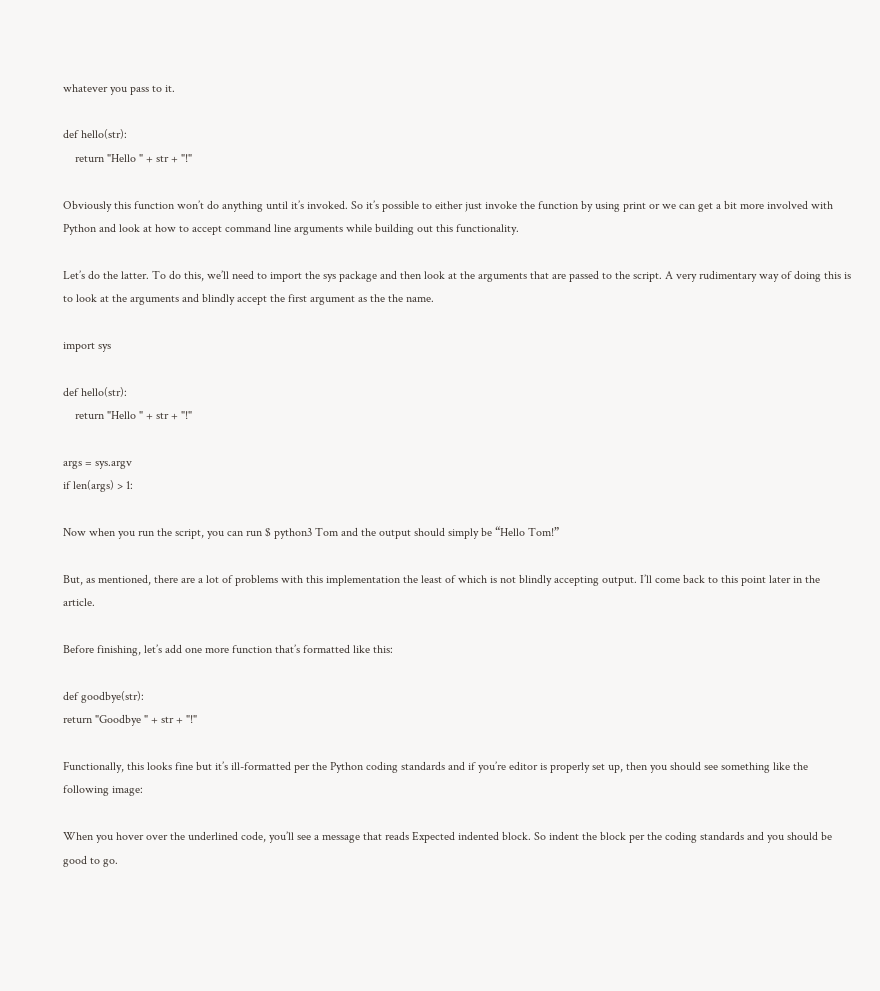whatever you pass to it.

def hello(str):
    return "Hello " + str + "!"

Obviously this function won’t do anything until it’s invoked. So it’s possible to either just invoke the function by using print or we can get a bit more involved with Python and look at how to accept command line arguments while building out this functionality.

Let’s do the latter. To do this, we’ll need to import the sys package and then look at the arguments that are passed to the script. A very rudimentary way of doing this is to look at the arguments and blindly accept the first argument as the the name.

import sys

def hello(str):
    return "Hello " + str + "!"

args = sys.argv
if len(args) > 1:

Now when you run the script, you can run $ python3 Tom and the output should simply be “Hello Tom!”

But, as mentioned, there are a lot of problems with this implementation the least of which is not blindly accepting output. I’ll come back to this point later in the article.

Before finishing, let’s add one more function that’s formatted like this:

def goodbye(str):
return "Goodbye " + str + "!"

Functionally, this looks fine but it’s ill-formatted per the Python coding standards and if you’re editor is properly set up, then you should see something like the following image:

When you hover over the underlined code, you’ll see a message that reads Expected indented block. So indent the block per the coding standards and you should be good to go.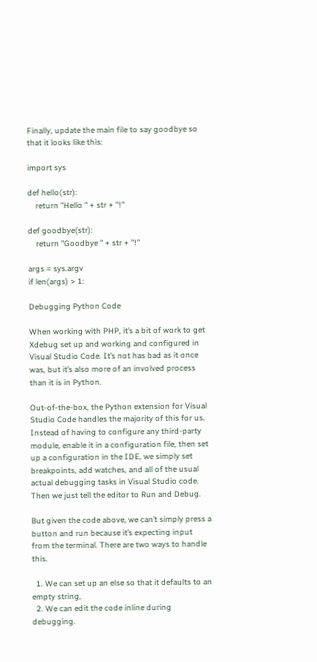Finally, update the main file to say goodbye so that it looks like this:

import sys

def hello(str):
    return "Hello " + str + "!"

def goodbye(str):
    return "Goodbye " + str + "!"

args = sys.argv
if len(args) > 1:

Debugging Python Code

When working with PHP, it’s a bit of work to get Xdebug set up and working and configured in Visual Studio Code. It’s not has bad as it once was, but it’s also more of an involved process than it is in Python.

Out-of-the-box, the Python extension for Visual Studio Code handles the majority of this for us. Instead of having to configure any third-party module, enable it in a configuration file, then set up a configuration in the IDE, we simply set breakpoints, add watches, and all of the usual actual debugging tasks in Visual Studio code. Then we just tell the editor to Run and Debug.

But given the code above, we can’t simply press a button and run because it’s expecting input from the terminal. There are two ways to handle this.

  1. We can set up an else so that it defaults to an empty string,
  2. We can edit the code inline during debugging.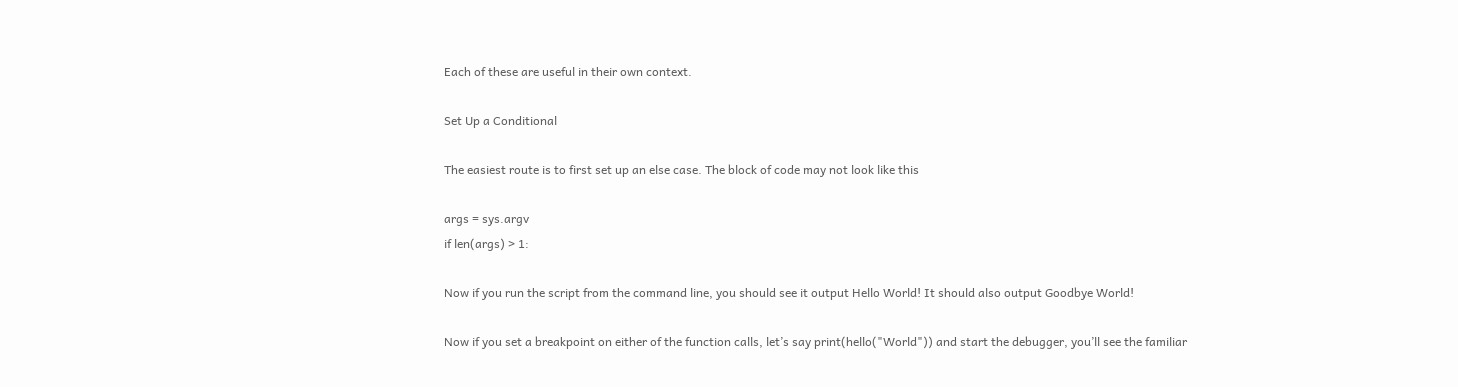Each of these are useful in their own context.

Set Up a Conditional

The easiest route is to first set up an else case. The block of code may not look like this

args = sys.argv
if len(args) > 1:

Now if you run the script from the command line, you should see it output Hello World! It should also output Goodbye World!

Now if you set a breakpoint on either of the function calls, let’s say print(hello("World")) and start the debugger, you’ll see the familiar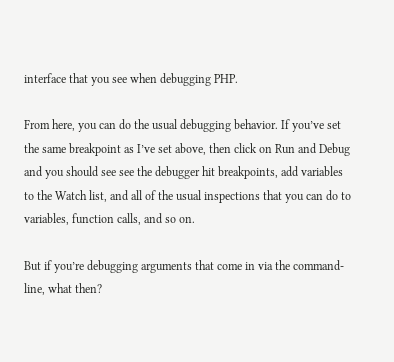interface that you see when debugging PHP.

From here, you can do the usual debugging behavior. If you’ve set the same breakpoint as I’ve set above, then click on Run and Debug and you should see see the debugger hit breakpoints, add variables to the Watch list, and all of the usual inspections that you can do to variables, function calls, and so on.

But if you’re debugging arguments that come in via the command-line, what then?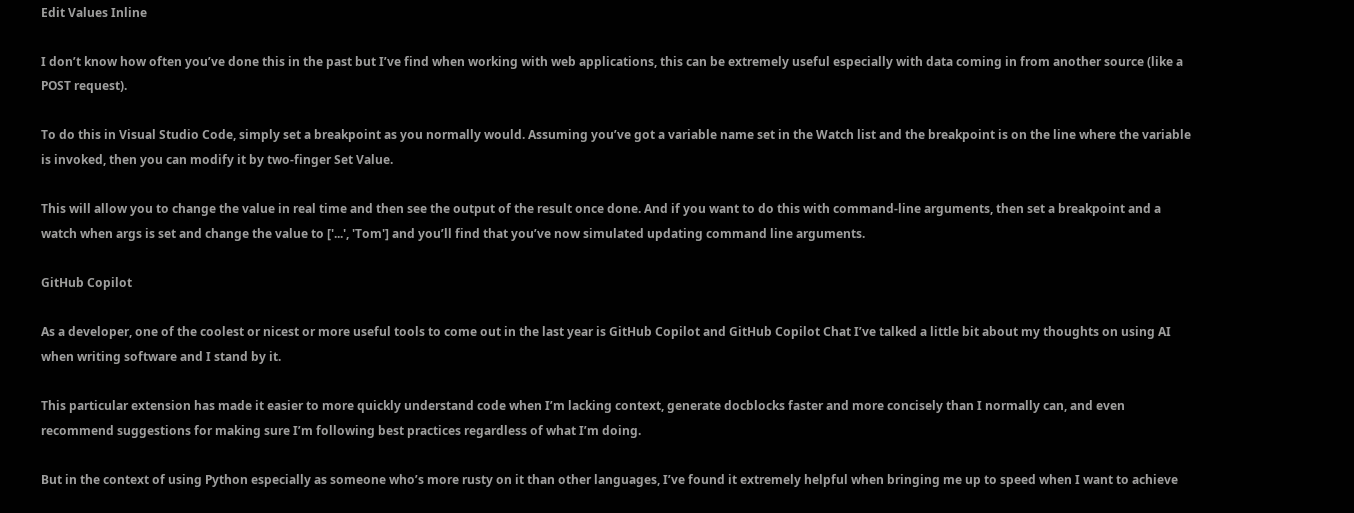Edit Values Inline

I don’t know how often you’ve done this in the past but I’ve find when working with web applications, this can be extremely useful especially with data coming in from another source (like a POST request).

To do this in Visual Studio Code, simply set a breakpoint as you normally would. Assuming you’ve got a variable name set in the Watch list and the breakpoint is on the line where the variable is invoked, then you can modify it by two-finger Set Value.

This will allow you to change the value in real time and then see the output of the result once done. And if you want to do this with command-line arguments, then set a breakpoint and a watch when args is set and change the value to ['...', 'Tom'] and you’ll find that you’ve now simulated updating command line arguments.

GitHub Copilot

As a developer, one of the coolest or nicest or more useful tools to come out in the last year is GitHub Copilot and GitHub Copilot Chat I’ve talked a little bit about my thoughts on using AI when writing software and I stand by it.

This particular extension has made it easier to more quickly understand code when I’m lacking context, generate docblocks faster and more concisely than I normally can, and even recommend suggestions for making sure I’m following best practices regardless of what I’m doing.

But in the context of using Python especially as someone who’s more rusty on it than other languages, I’ve found it extremely helpful when bringing me up to speed when I want to achieve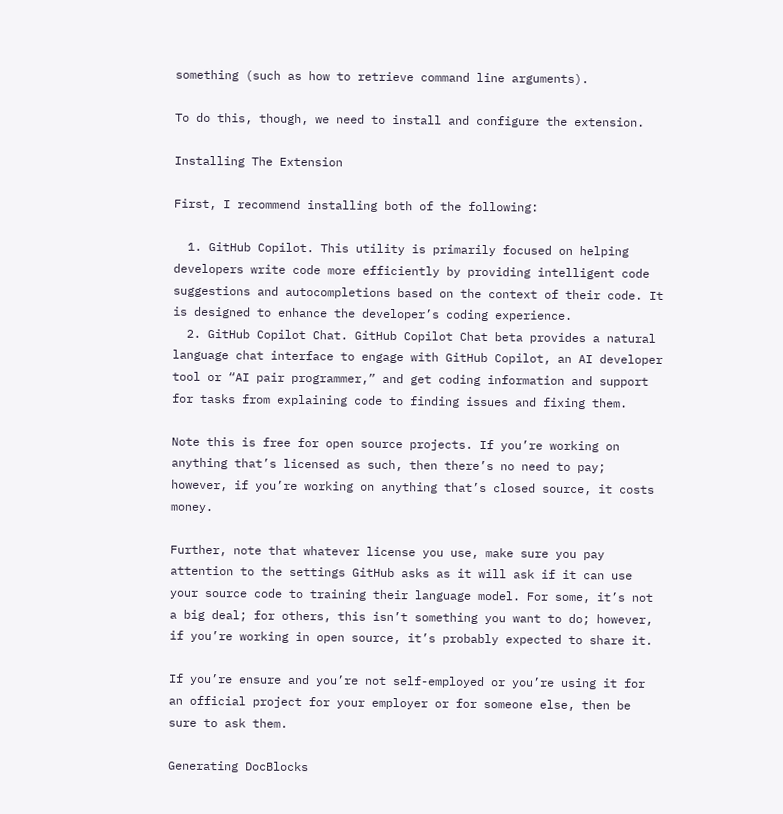something (such as how to retrieve command line arguments).

To do this, though, we need to install and configure the extension.

Installing The Extension

First, I recommend installing both of the following:

  1. GitHub Copilot. This utility is primarily focused on helping developers write code more efficiently by providing intelligent code suggestions and autocompletions based on the context of their code. It is designed to enhance the developer’s coding experience.
  2. GitHub Copilot Chat. GitHub Copilot Chat beta provides a natural language chat interface to engage with GitHub Copilot, an AI developer tool or “AI pair programmer,” and get coding information and support for tasks from explaining code to finding issues and fixing them.

Note this is free for open source projects. If you’re working on anything that’s licensed as such, then there’s no need to pay; however, if you’re working on anything that’s closed source, it costs money.

Further, note that whatever license you use, make sure you pay attention to the settings GitHub asks as it will ask if it can use your source code to training their language model. For some, it’s not a big deal; for others, this isn’t something you want to do; however, if you’re working in open source, it’s probably expected to share it.

If you’re ensure and you’re not self-employed or you’re using it for an official project for your employer or for someone else, then be sure to ask them.

Generating DocBlocks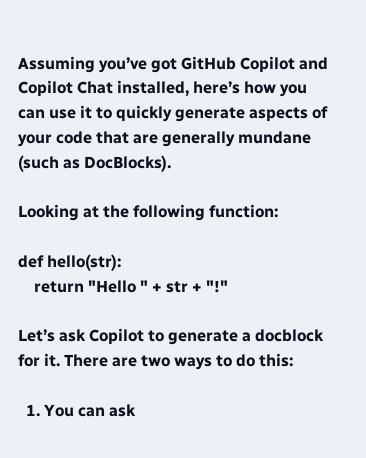Assuming you’ve got GitHub Copilot and Copilot Chat installed, here’s how you can use it to quickly generate aspects of your code that are generally mundane (such as DocBlocks).

Looking at the following function:

def hello(str):
    return "Hello " + str + "!"

Let’s ask Copilot to generate a docblock for it. There are two ways to do this:

  1. You can ask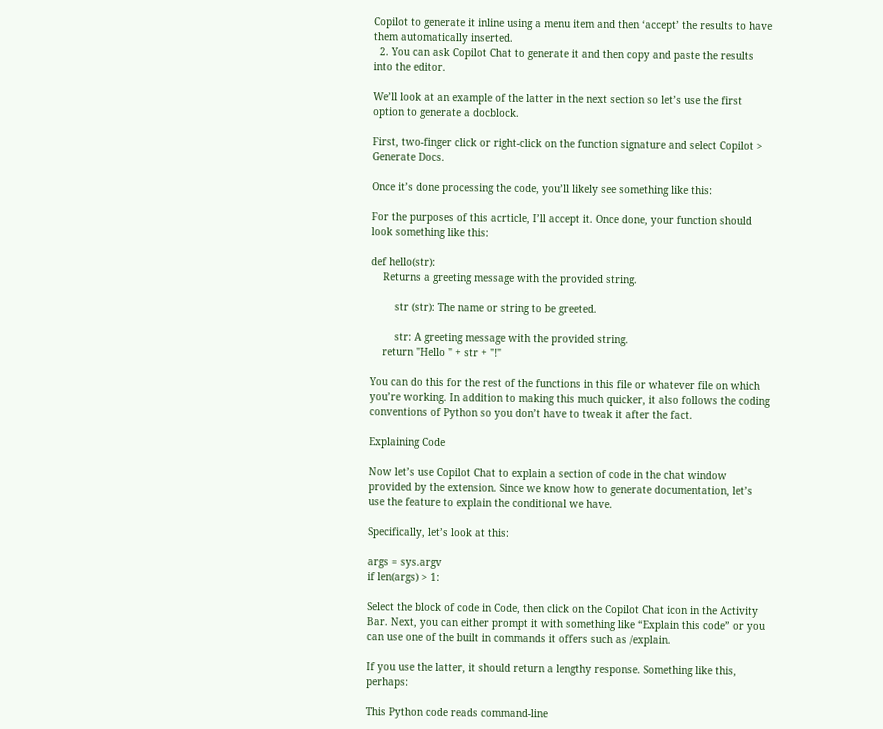Copilot to generate it inline using a menu item and then ‘accept’ the results to have them automatically inserted.
  2. You can ask Copilot Chat to generate it and then copy and paste the results into the editor.

We’ll look at an example of the latter in the next section so let’s use the first option to generate a docblock.

First, two-finger click or right-click on the function signature and select Copilot > Generate Docs.

Once it’s done processing the code, you’ll likely see something like this:

For the purposes of this acrticle, I’ll accept it. Once done, your function should look something like this:

def hello(str):
    Returns a greeting message with the provided string.

        str (str): The name or string to be greeted.

        str: A greeting message with the provided string.
    return "Hello " + str + "!"

You can do this for the rest of the functions in this file or whatever file on which you’re working. In addition to making this much quicker, it also follows the coding conventions of Python so you don’t have to tweak it after the fact.

Explaining Code

Now let’s use Copilot Chat to explain a section of code in the chat window provided by the extension. Since we know how to generate documentation, let’s use the feature to explain the conditional we have.

Specifically, let’s look at this:

args = sys.argv
if len(args) > 1:

Select the block of code in Code, then click on the Copilot Chat icon in the Activity Bar. Next, you can either prompt it with something like “Explain this code” or you can use one of the built in commands it offers such as /explain.

If you use the latter, it should return a lengthy response. Something like this, perhaps:

This Python code reads command-line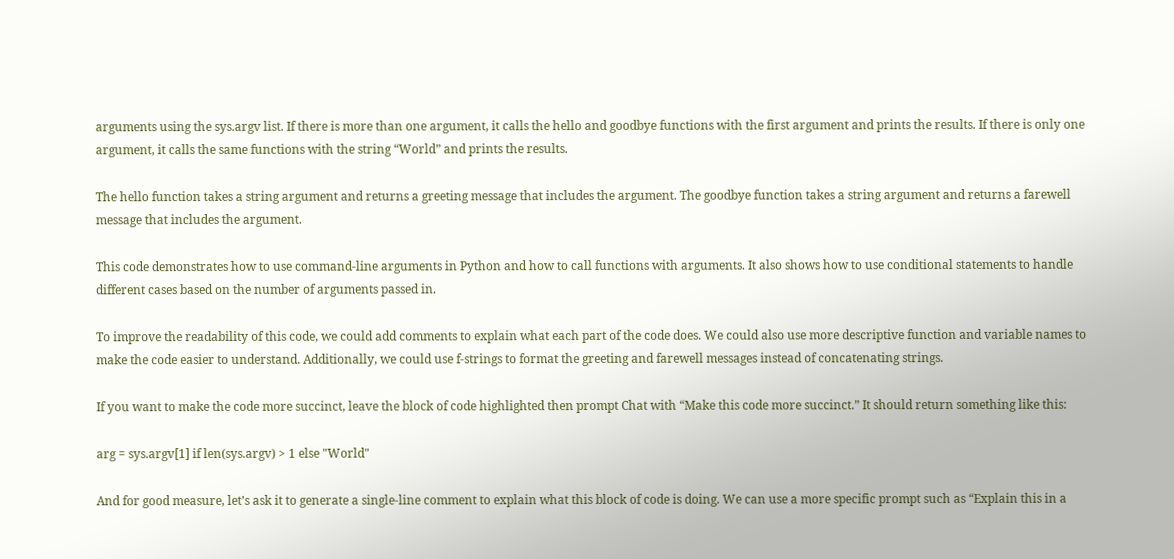arguments using the sys.argv list. If there is more than one argument, it calls the hello and goodbye functions with the first argument and prints the results. If there is only one argument, it calls the same functions with the string “World” and prints the results.

The hello function takes a string argument and returns a greeting message that includes the argument. The goodbye function takes a string argument and returns a farewell message that includes the argument.

This code demonstrates how to use command-line arguments in Python and how to call functions with arguments. It also shows how to use conditional statements to handle different cases based on the number of arguments passed in.

To improve the readability of this code, we could add comments to explain what each part of the code does. We could also use more descriptive function and variable names to make the code easier to understand. Additionally, we could use f-strings to format the greeting and farewell messages instead of concatenating strings.

If you want to make the code more succinct, leave the block of code highlighted then prompt Chat with “Make this code more succinct.” It should return something like this:

arg = sys.argv[1] if len(sys.argv) > 1 else "World"

And for good measure, let’s ask it to generate a single-line comment to explain what this block of code is doing. We can use a more specific prompt such as “Explain this in a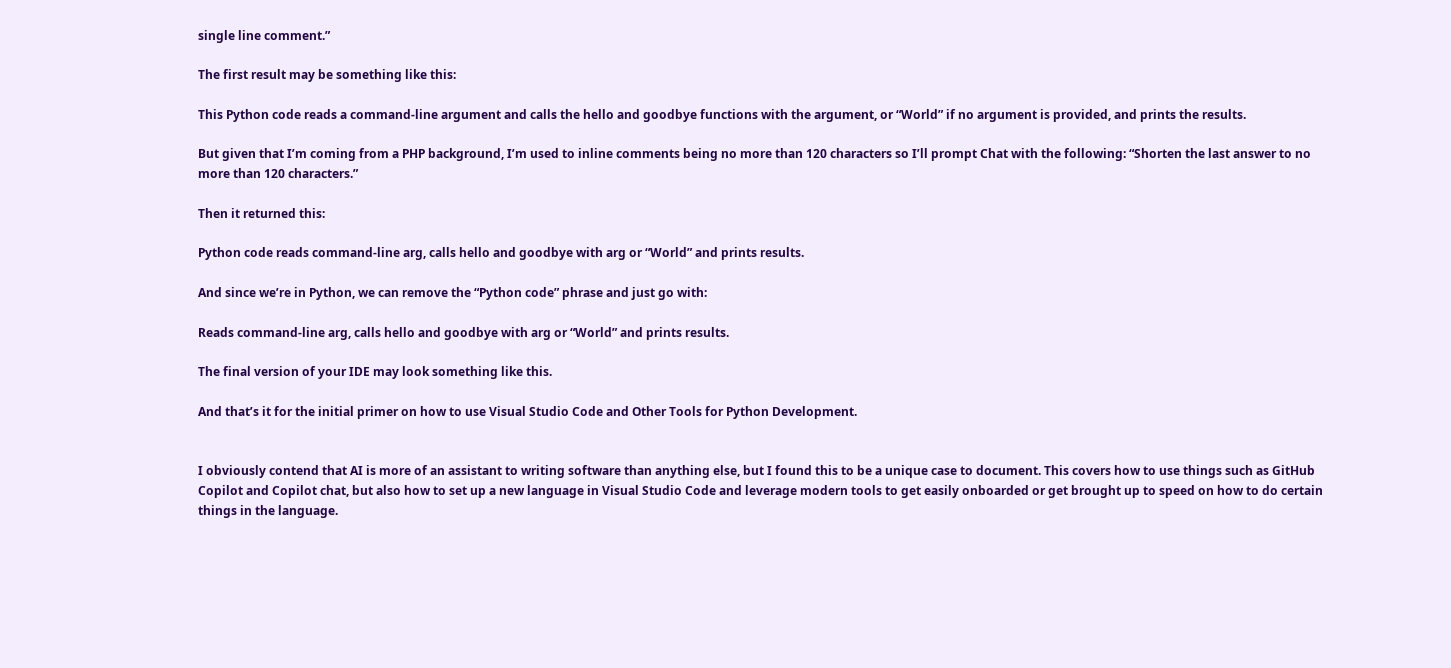single line comment.”

The first result may be something like this:

This Python code reads a command-line argument and calls the hello and goodbye functions with the argument, or “World” if no argument is provided, and prints the results.

But given that I’m coming from a PHP background, I’m used to inline comments being no more than 120 characters so I’ll prompt Chat with the following: “Shorten the last answer to no more than 120 characters.”

Then it returned this:

Python code reads command-line arg, calls hello and goodbye with arg or “World” and prints results.

And since we’re in Python, we can remove the “Python code” phrase and just go with:

Reads command-line arg, calls hello and goodbye with arg or “World” and prints results.

The final version of your IDE may look something like this.

And that’s it for the initial primer on how to use Visual Studio Code and Other Tools for Python Development.


I obviously contend that AI is more of an assistant to writing software than anything else, but I found this to be a unique case to document. This covers how to use things such as GitHub Copilot and Copilot chat, but also how to set up a new language in Visual Studio Code and leverage modern tools to get easily onboarded or get brought up to speed on how to do certain things in the language.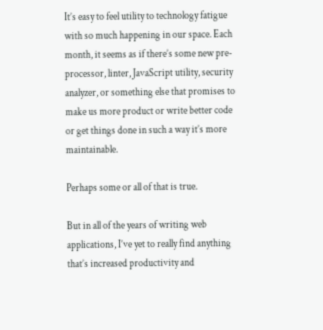It’s easy to feel utility to technology fatigue with so much happening in our space. Each month, it seems as if there’s some new pre-processor, linter, JavaScript utility, security analyzer, or something else that promises to make us more product or write better code or get things done in such a way it’s more maintainable.

Perhaps some or all of that is true.

But in all of the years of writing web applications, I’ve yet to really find anything that’s increased productivity and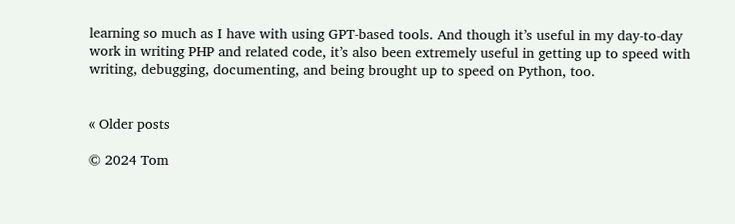learning so much as I have with using GPT-based tools. And though it’s useful in my day-to-day work in writing PHP and related code, it’s also been extremely useful in getting up to speed with writing, debugging, documenting, and being brought up to speed on Python, too.


« Older posts

© 2024 Tom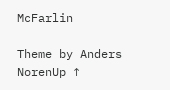McFarlin

Theme by Anders NorenUp ↑